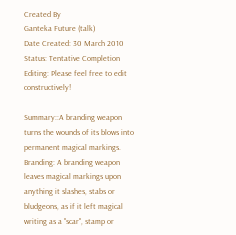Created By
Ganteka Future (talk)
Date Created: 30 March 2010
Status: Tentative Completion
Editing: Please feel free to edit constructively!

Summary::A branding weapon turns the wounds of its blows into permanent magical markings. Branding: A branding weapon leaves magical markings upon anything it slashes, stabs or bludgeons, as if it left magical writing as a "scar", stamp or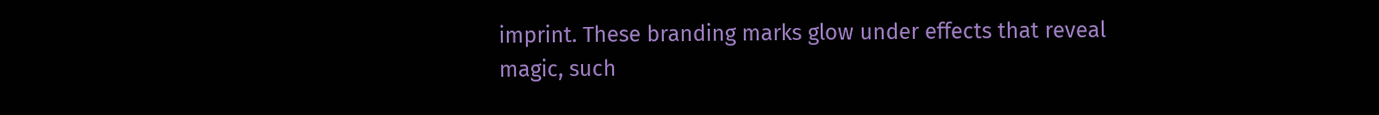imprint. These branding marks glow under effects that reveal magic, such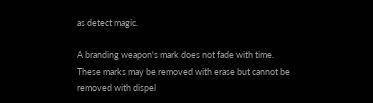as detect magic.

A branding weapon's mark does not fade with time. These marks may be removed with erase but cannot be removed with dispel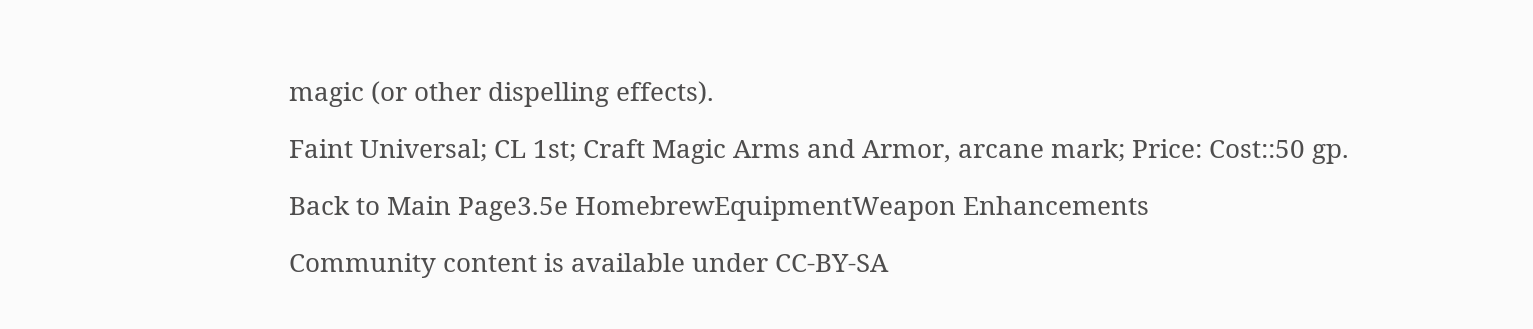magic (or other dispelling effects).

Faint Universal; CL 1st; Craft Magic Arms and Armor, arcane mark; Price: Cost::50 gp.

Back to Main Page3.5e HomebrewEquipmentWeapon Enhancements

Community content is available under CC-BY-SA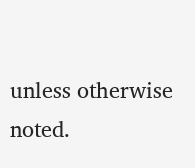unless otherwise noted.